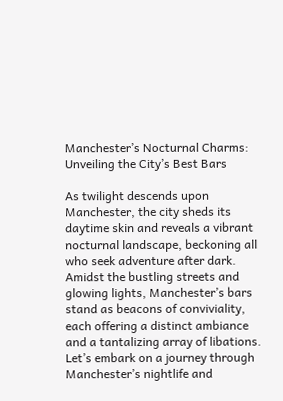Manchester’s Nocturnal Charms: Unveiling the City’s Best Bars

As twilight descends upon Manchester, the city sheds its daytime skin and reveals a vibrant nocturnal landscape, beckoning all who seek adventure after dark. Amidst the bustling streets and glowing lights, Manchester’s bars stand as beacons of conviviality, each offering a distinct ambiance and a tantalizing array of libations. Let’s embark on a journey through Manchester’s nightlife and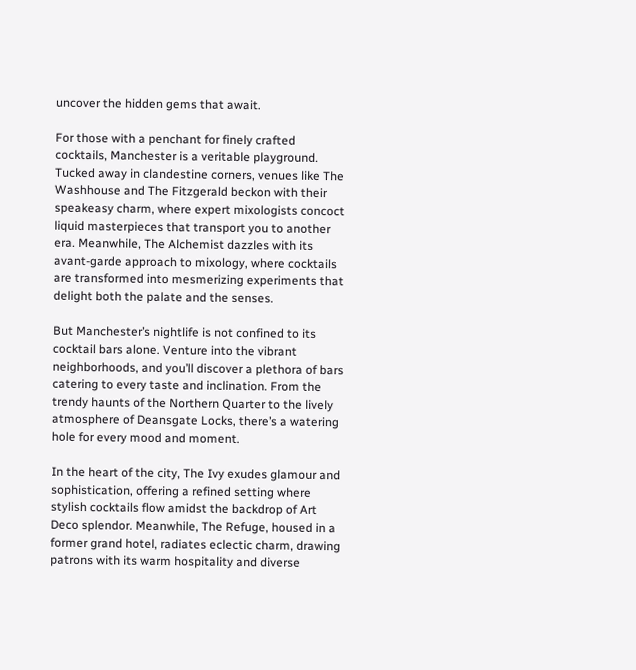uncover the hidden gems that await.

For those with a penchant for finely crafted cocktails, Manchester is a veritable playground. Tucked away in clandestine corners, venues like The Washhouse and The Fitzgerald beckon with their speakeasy charm, where expert mixologists concoct liquid masterpieces that transport you to another era. Meanwhile, The Alchemist dazzles with its avant-garde approach to mixology, where cocktails are transformed into mesmerizing experiments that delight both the palate and the senses.

But Manchester’s nightlife is not confined to its cocktail bars alone. Venture into the vibrant neighborhoods, and you’ll discover a plethora of bars catering to every taste and inclination. From the trendy haunts of the Northern Quarter to the lively atmosphere of Deansgate Locks, there’s a watering hole for every mood and moment.

In the heart of the city, The Ivy exudes glamour and sophistication, offering a refined setting where stylish cocktails flow amidst the backdrop of Art Deco splendor. Meanwhile, The Refuge, housed in a former grand hotel, radiates eclectic charm, drawing patrons with its warm hospitality and diverse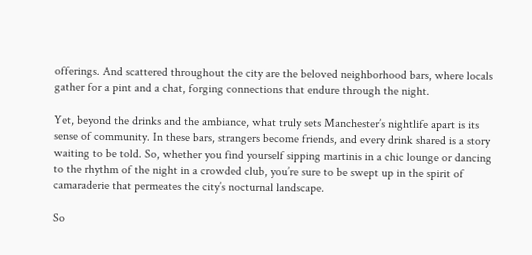offerings. And scattered throughout the city are the beloved neighborhood bars, where locals gather for a pint and a chat, forging connections that endure through the night.

Yet, beyond the drinks and the ambiance, what truly sets Manchester’s nightlife apart is its sense of community. In these bars, strangers become friends, and every drink shared is a story waiting to be told. So, whether you find yourself sipping martinis in a chic lounge or dancing to the rhythm of the night in a crowded club, you’re sure to be swept up in the spirit of camaraderie that permeates the city’s nocturnal landscape.

So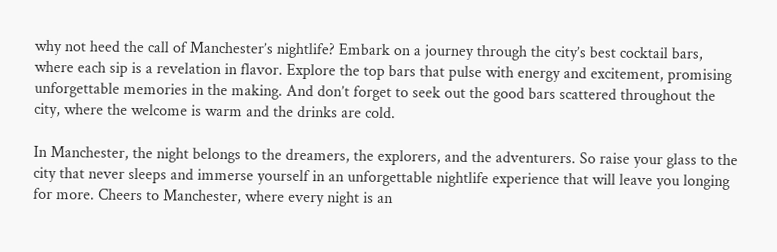why not heed the call of Manchester’s nightlife? Embark on a journey through the city’s best cocktail bars, where each sip is a revelation in flavor. Explore the top bars that pulse with energy and excitement, promising unforgettable memories in the making. And don’t forget to seek out the good bars scattered throughout the city, where the welcome is warm and the drinks are cold.

In Manchester, the night belongs to the dreamers, the explorers, and the adventurers. So raise your glass to the city that never sleeps and immerse yourself in an unforgettable nightlife experience that will leave you longing for more. Cheers to Manchester, where every night is an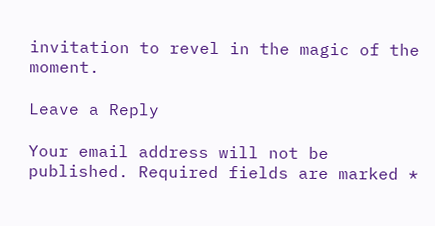invitation to revel in the magic of the moment.

Leave a Reply

Your email address will not be published. Required fields are marked *